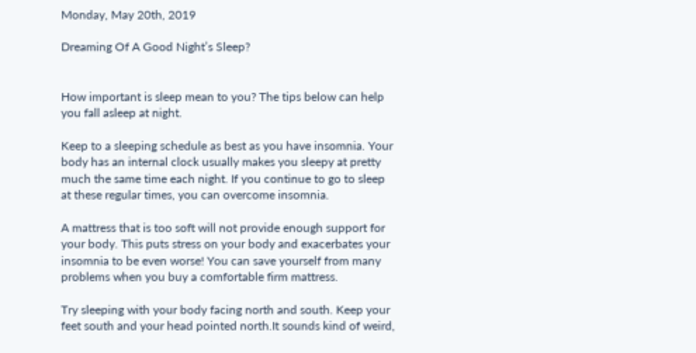Monday, May 20th, 2019

Dreaming Of A Good Night’s Sleep?


How important is sleep mean to you? The tips below can help you fall asleep at night.

Keep to a sleeping schedule as best as you have insomnia. Your body has an internal clock usually makes you sleepy at pretty much the same time each night. If you continue to go to sleep at these regular times, you can overcome insomnia.

A mattress that is too soft will not provide enough support for your body. This puts stress on your body and exacerbates your insomnia to be even worse! You can save yourself from many problems when you buy a comfortable firm mattress.

Try sleeping with your body facing north and south. Keep your feet south and your head pointed north.It sounds kind of weird,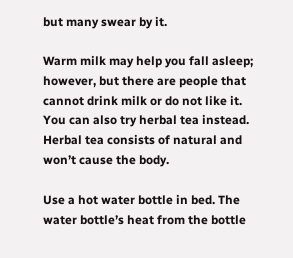but many swear by it.

Warm milk may help you fall asleep; however, but there are people that cannot drink milk or do not like it. You can also try herbal tea instead. Herbal tea consists of natural and won’t cause the body.

Use a hot water bottle in bed. The water bottle’s heat from the bottle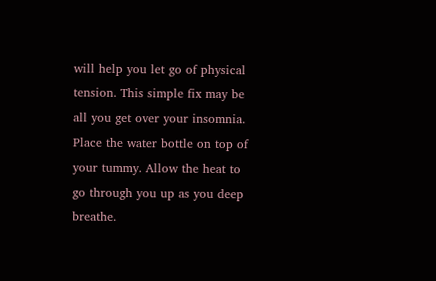will help you let go of physical tension. This simple fix may be all you get over your insomnia. Place the water bottle on top of your tummy. Allow the heat to go through you up as you deep breathe.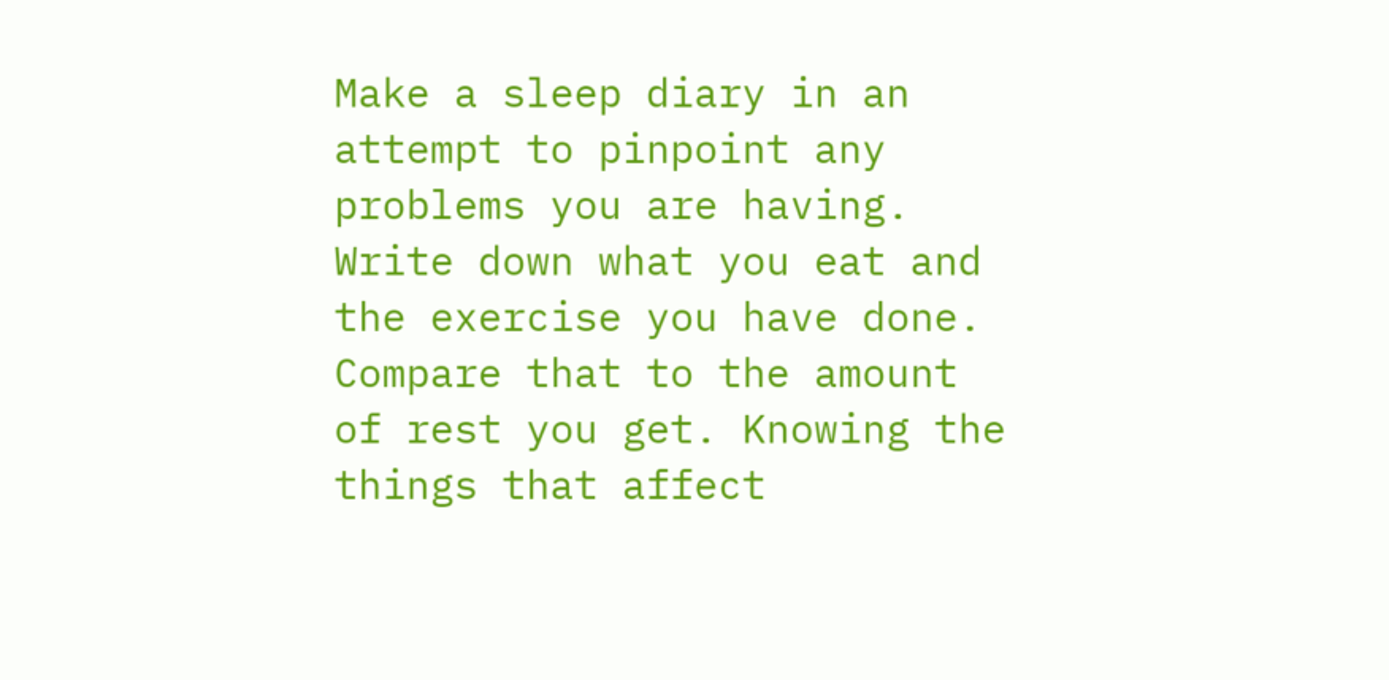Make a sleep diary in an attempt to pinpoint any problems you are having. Write down what you eat and the exercise you have done. Compare that to the amount of rest you get. Knowing the things that affect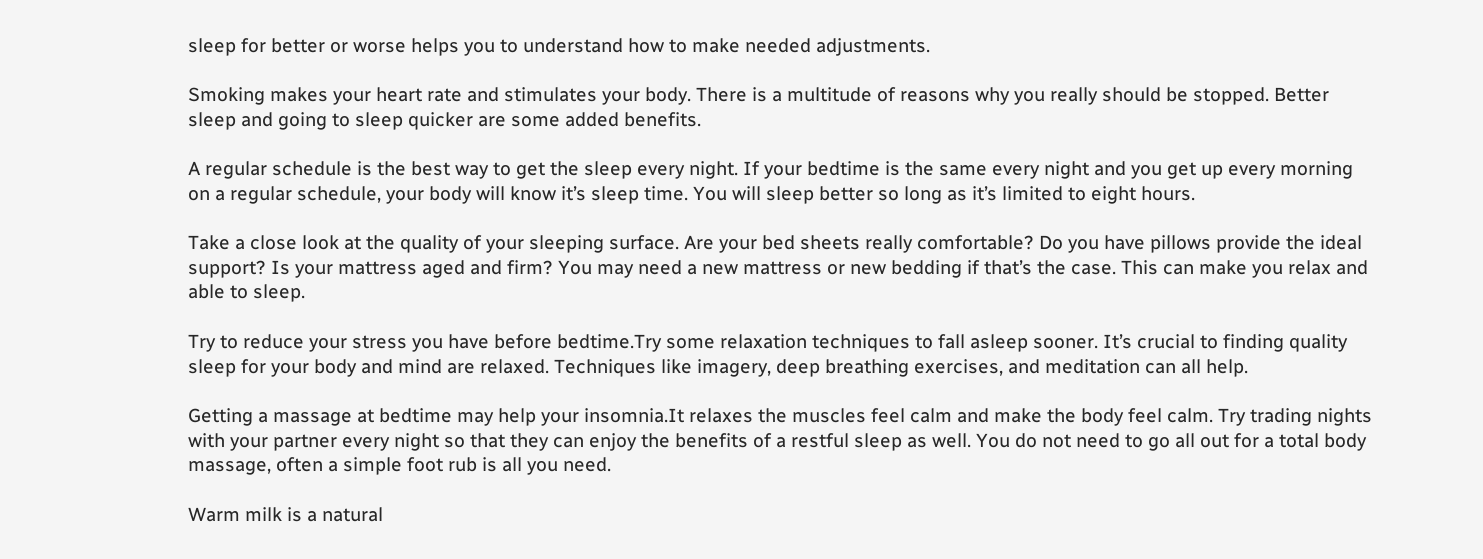sleep for better or worse helps you to understand how to make needed adjustments.

Smoking makes your heart rate and stimulates your body. There is a multitude of reasons why you really should be stopped. Better sleep and going to sleep quicker are some added benefits.

A regular schedule is the best way to get the sleep every night. If your bedtime is the same every night and you get up every morning on a regular schedule, your body will know it’s sleep time. You will sleep better so long as it’s limited to eight hours.

Take a close look at the quality of your sleeping surface. Are your bed sheets really comfortable? Do you have pillows provide the ideal support? Is your mattress aged and firm? You may need a new mattress or new bedding if that’s the case. This can make you relax and able to sleep.

Try to reduce your stress you have before bedtime.Try some relaxation techniques to fall asleep sooner. It’s crucial to finding quality sleep for your body and mind are relaxed. Techniques like imagery, deep breathing exercises, and meditation can all help.

Getting a massage at bedtime may help your insomnia.It relaxes the muscles feel calm and make the body feel calm. Try trading nights with your partner every night so that they can enjoy the benefits of a restful sleep as well. You do not need to go all out for a total body massage, often a simple foot rub is all you need.

Warm milk is a natural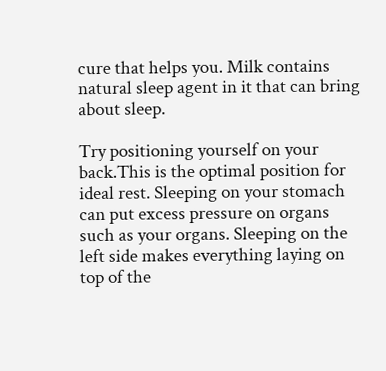cure that helps you. Milk contains natural sleep agent in it that can bring about sleep.

Try positioning yourself on your back.This is the optimal position for ideal rest. Sleeping on your stomach can put excess pressure on organs such as your organs. Sleeping on the left side makes everything laying on top of the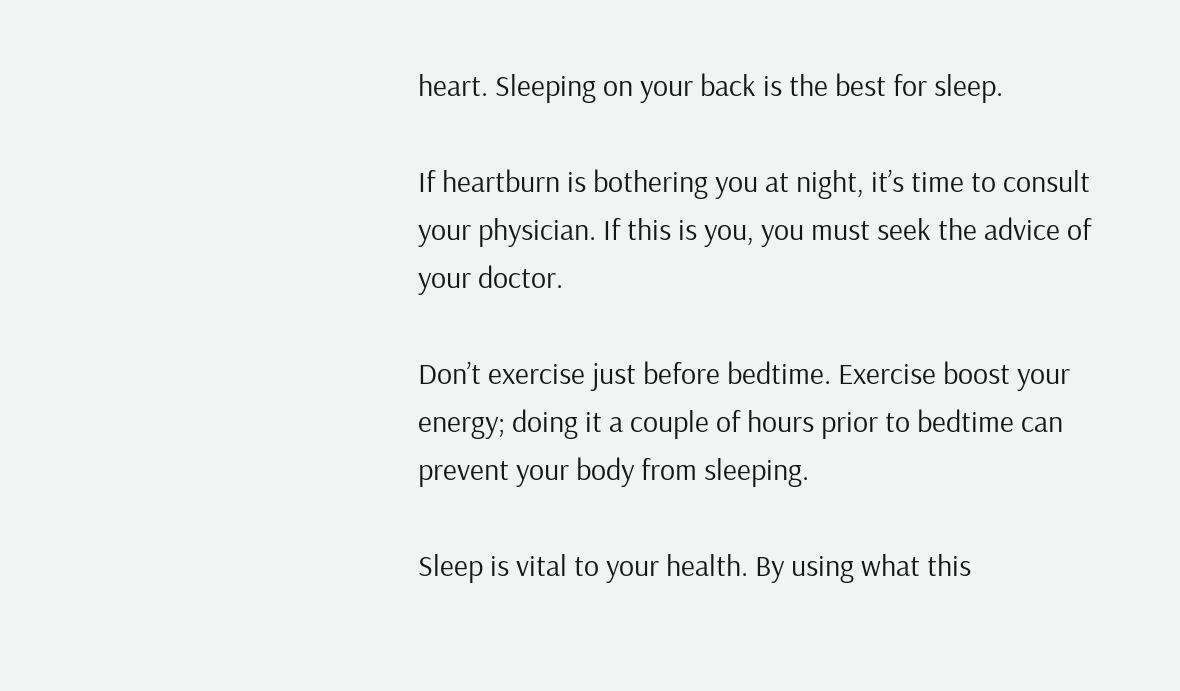heart. Sleeping on your back is the best for sleep.

If heartburn is bothering you at night, it’s time to consult your physician. If this is you, you must seek the advice of your doctor.

Don’t exercise just before bedtime. Exercise boost your energy; doing it a couple of hours prior to bedtime can prevent your body from sleeping.

Sleep is vital to your health. By using what this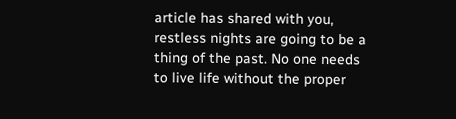article has shared with you, restless nights are going to be a thing of the past. No one needs to live life without the proper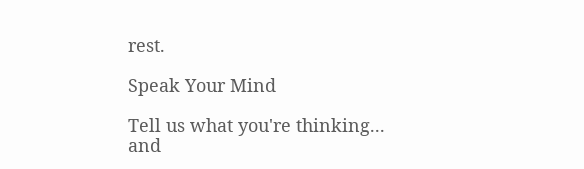rest.

Speak Your Mind

Tell us what you're thinking...
and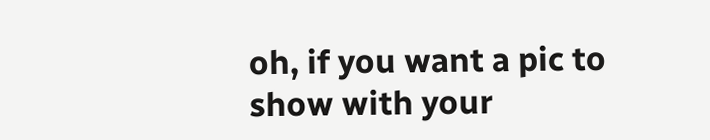oh, if you want a pic to show with your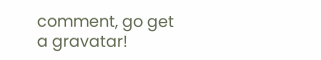comment, go get a gravatar!